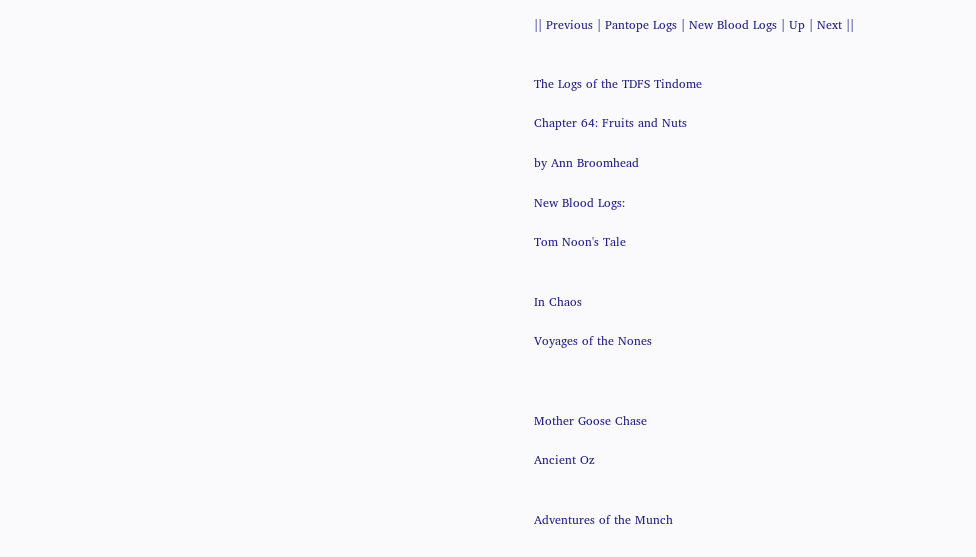|| Previous | Pantope Logs | New Blood Logs | Up | Next ||


The Logs of the TDFS Tindome

Chapter 64: Fruits and Nuts

by Ann Broomhead

New Blood Logs:

Tom Noon's Tale


In Chaos

Voyages of the Nones



Mother Goose Chase

Ancient Oz


Adventures of the Munch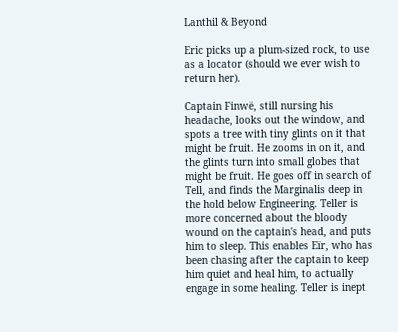Lanthil & Beyond

Eric picks up a plum-sized rock, to use as a locator (should we ever wish to return her).

Captain Finwë, still nursing his headache, looks out the window, and spots a tree with tiny glints on it that might be fruit. He zooms in on it, and the glints turn into small globes that might be fruit. He goes off in search of Tell, and finds the Marginalis deep in the hold below Engineering. Teller is more concerned about the bloody wound on the captain's head, and puts him to sleep. This enables Eïr, who has been chasing after the captain to keep him quiet and heal him, to actually engage in some healing. Teller is inept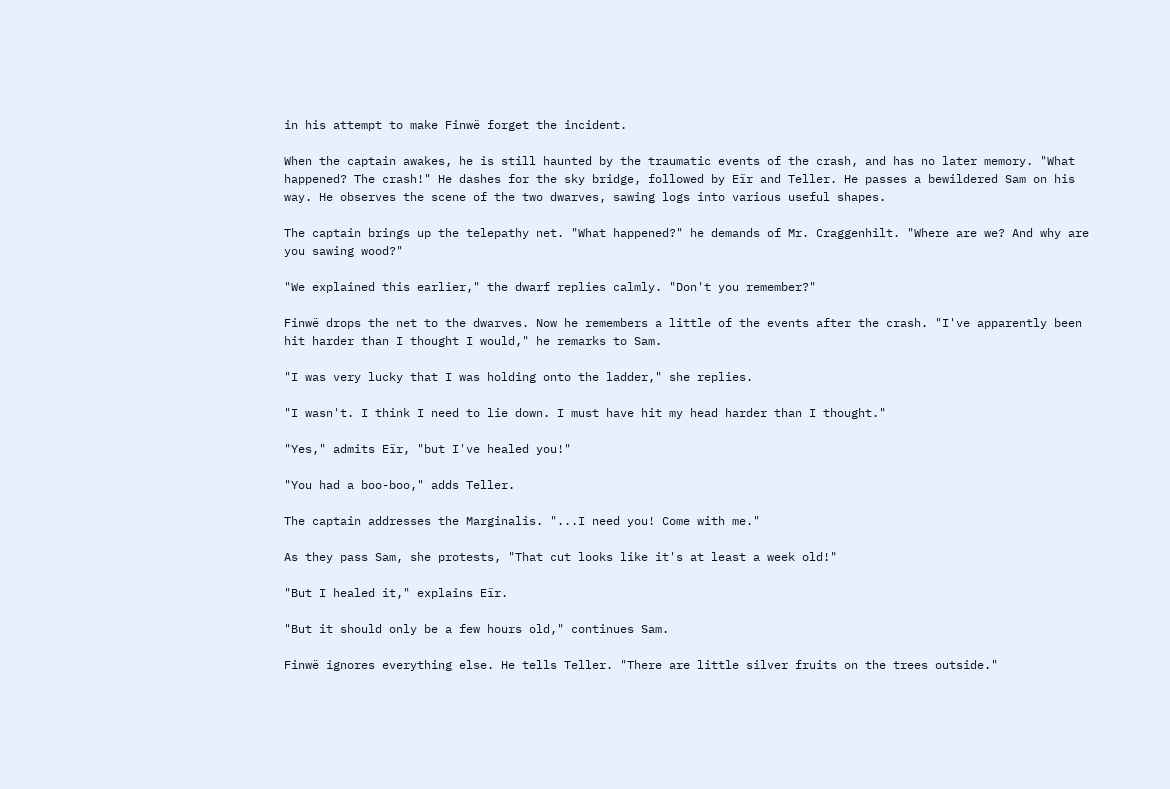in his attempt to make Finwë forget the incident.

When the captain awakes, he is still haunted by the traumatic events of the crash, and has no later memory. "What happened? The crash!" He dashes for the sky bridge, followed by Eïr and Teller. He passes a bewildered Sam on his way. He observes the scene of the two dwarves, sawing logs into various useful shapes.

The captain brings up the telepathy net. "What happened?" he demands of Mr. Craggenhilt. "Where are we? And why are you sawing wood?"

"We explained this earlier," the dwarf replies calmly. "Don't you remember?"

Finwë drops the net to the dwarves. Now he remembers a little of the events after the crash. "I've apparently been hit harder than I thought I would," he remarks to Sam.

"I was very lucky that I was holding onto the ladder," she replies.

"I wasn't. I think I need to lie down. I must have hit my head harder than I thought."

"Yes," admits Eïr, "but I've healed you!"

"You had a boo-boo," adds Teller.

The captain addresses the Marginalis. "...I need you! Come with me."

As they pass Sam, she protests, "That cut looks like it's at least a week old!"

"But I healed it," explains Eïr.

"But it should only be a few hours old," continues Sam.

Finwë ignores everything else. He tells Teller. "There are little silver fruits on the trees outside."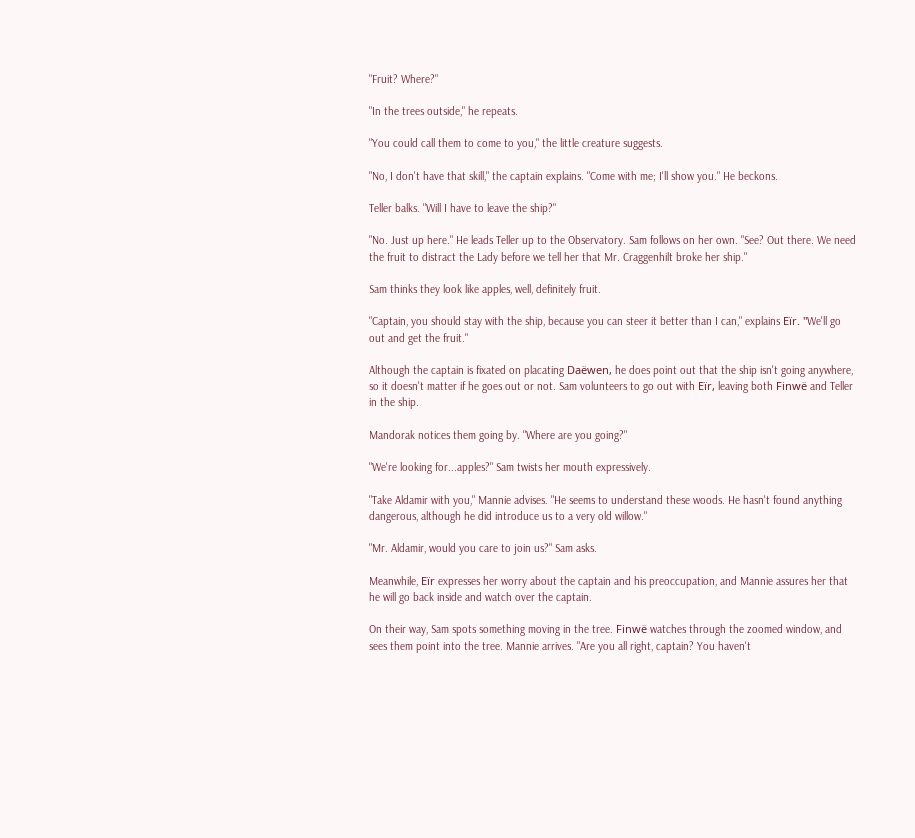"Fruit? Where?"

"In the trees outside," he repeats.

"You could call them to come to you," the little creature suggests.

"No, I don't have that skill," the captain explains. "Come with me; I'll show you." He beckons.

Teller balks. "Will I have to leave the ship?"

"No. Just up here." He leads Teller up to the Observatory. Sam follows on her own. "See? Out there. We need the fruit to distract the Lady before we tell her that Mr. Craggenhilt broke her ship."

Sam thinks they look like apples, well, definitely fruit.

"Captain, you should stay with the ship, because you can steer it better than I can," explains Eïr. "We'll go out and get the fruit."

Although the captain is fixated on placating Daëwen, he does point out that the ship isn't going anywhere, so it doesn't matter if he goes out or not. Sam volunteers to go out with Eïr, leaving both Finwë and Teller in the ship.

Mandorak notices them going by. "Where are you going?"

"We're looking for...apples?" Sam twists her mouth expressively.

"Take Aldamir with you," Mannie advises. "He seems to understand these woods. He hasn't found anything dangerous, although he did introduce us to a very old willow."

"Mr. Aldamir, would you care to join us?" Sam asks.

Meanwhile, Eïr expresses her worry about the captain and his preoccupation, and Mannie assures her that he will go back inside and watch over the captain.

On their way, Sam spots something moving in the tree. Finwë watches through the zoomed window, and sees them point into the tree. Mannie arrives. "Are you all right, captain? You haven't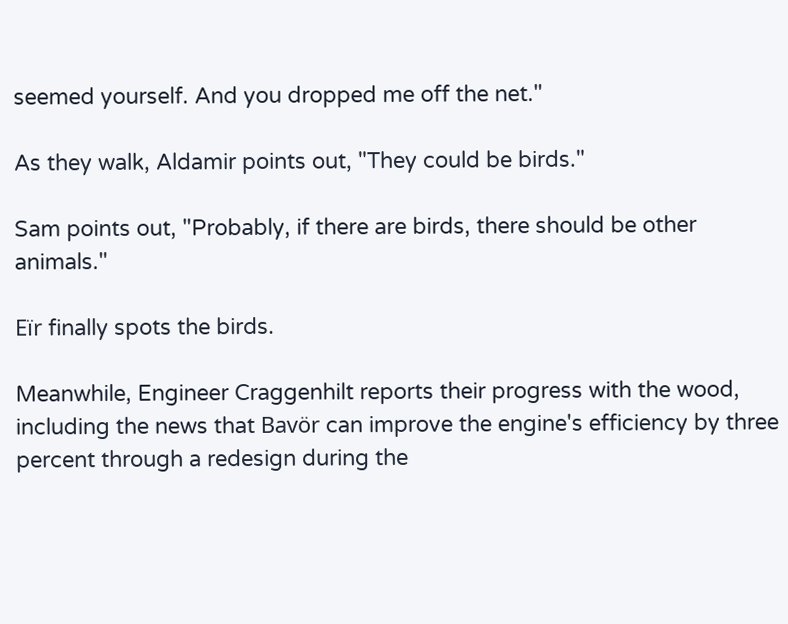seemed yourself. And you dropped me off the net."

As they walk, Aldamir points out, "They could be birds."

Sam points out, "Probably, if there are birds, there should be other animals."

Eïr finally spots the birds.

Meanwhile, Engineer Craggenhilt reports their progress with the wood, including the news that Bavör can improve the engine's efficiency by three percent through a redesign during the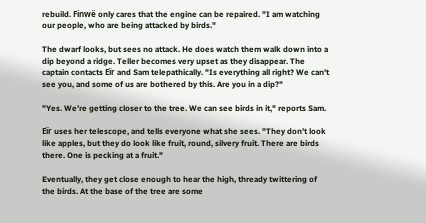rebuild. Finwë only cares that the engine can be repaired. "I am watching our people, who are being attacked by birds."

The dwarf looks, but sees no attack. He does watch them walk down into a dip beyond a ridge. Teller becomes very upset as they disappear. The captain contacts Eïr and Sam telepathically. "Is everything all right? We can't see you, and some of us are bothered by this. Are you in a dip?"

"Yes. We're getting closer to the tree. We can see birds in it," reports Sam.

Eïr uses her telescope, and tells everyone what she sees. "They don't look like apples, but they do look like fruit, round, silvery fruit. There are birds there. One is pecking at a fruit."

Eventually, they get close enough to hear the high, thready twittering of the birds. At the base of the tree are some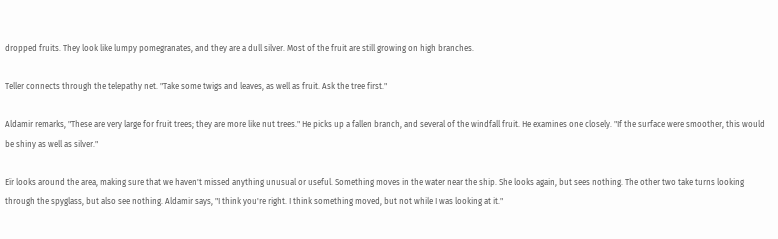dropped fruits. They look like lumpy pomegranates, and they are a dull silver. Most of the fruit are still growing on high branches.

Teller connects through the telepathy net. "Take some twigs and leaves, as well as fruit. Ask the tree first."

Aldamir remarks, "These are very large for fruit trees; they are more like nut trees." He picks up a fallen branch, and several of the windfall fruit. He examines one closely. "If the surface were smoother, this would be shiny as well as silver."

Eïr looks around the area, making sure that we haven't missed anything unusual or useful. Something moves in the water near the ship. She looks again, but sees nothing. The other two take turns looking through the spyglass, but also see nothing. Aldamir says, "I think you're right. I think something moved, but not while I was looking at it."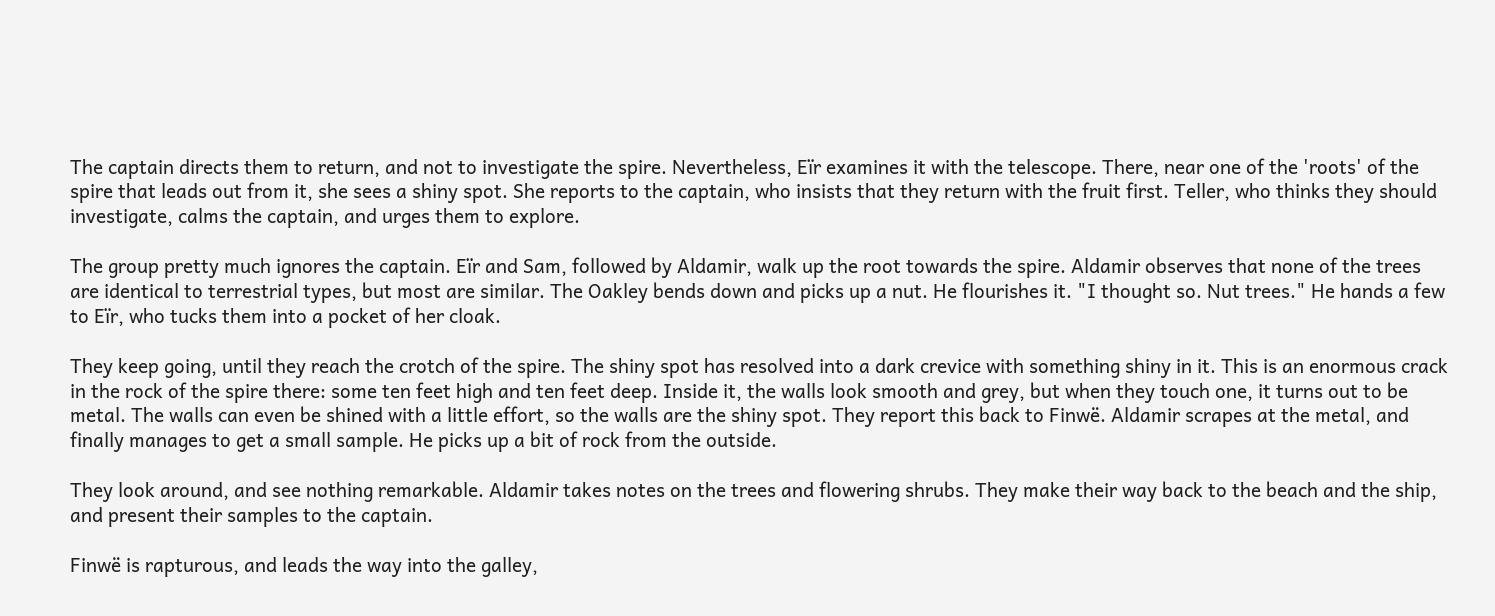The captain directs them to return, and not to investigate the spire. Nevertheless, Eïr examines it with the telescope. There, near one of the 'roots' of the spire that leads out from it, she sees a shiny spot. She reports to the captain, who insists that they return with the fruit first. Teller, who thinks they should investigate, calms the captain, and urges them to explore.

The group pretty much ignores the captain. Eïr and Sam, followed by Aldamir, walk up the root towards the spire. Aldamir observes that none of the trees are identical to terrestrial types, but most are similar. The Oakley bends down and picks up a nut. He flourishes it. "I thought so. Nut trees." He hands a few to Eïr, who tucks them into a pocket of her cloak.

They keep going, until they reach the crotch of the spire. The shiny spot has resolved into a dark crevice with something shiny in it. This is an enormous crack in the rock of the spire there: some ten feet high and ten feet deep. Inside it, the walls look smooth and grey, but when they touch one, it turns out to be metal. The walls can even be shined with a little effort, so the walls are the shiny spot. They report this back to Finwë. Aldamir scrapes at the metal, and finally manages to get a small sample. He picks up a bit of rock from the outside.

They look around, and see nothing remarkable. Aldamir takes notes on the trees and flowering shrubs. They make their way back to the beach and the ship, and present their samples to the captain.

Finwë is rapturous, and leads the way into the galley,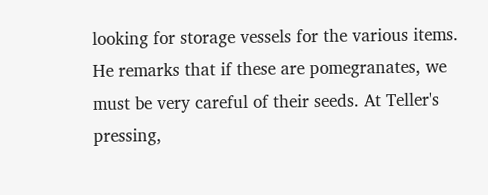looking for storage vessels for the various items. He remarks that if these are pomegranates, we must be very careful of their seeds. At Teller's pressing,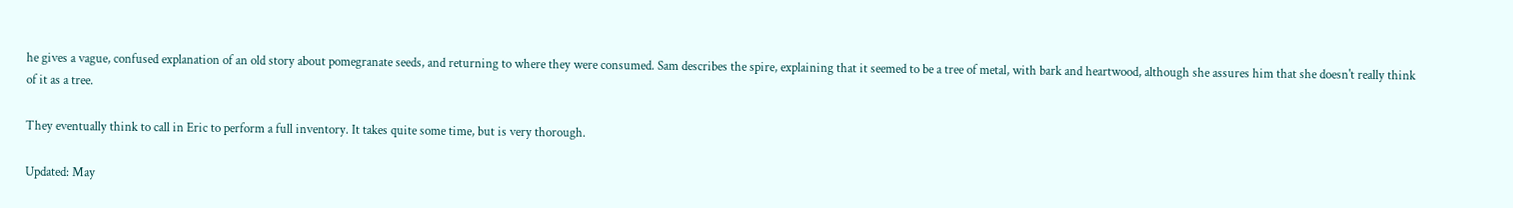he gives a vague, confused explanation of an old story about pomegranate seeds, and returning to where they were consumed. Sam describes the spire, explaining that it seemed to be a tree of metal, with bark and heartwood, although she assures him that she doesn't really think of it as a tree.

They eventually think to call in Eric to perform a full inventory. It takes quite some time, but is very thorough.

Updated: May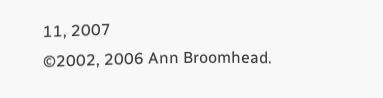11, 2007
©2002, 2006 Ann Broomhead.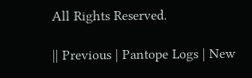All Rights Reserved.

|| Previous | Pantope Logs | New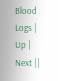Blood Logs | Up | Next ||